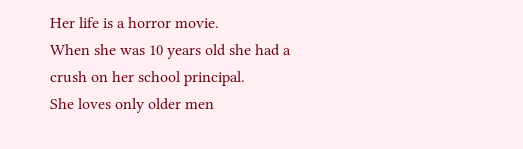Her life is a horror movie.
When she was 10 years old she had a crush on her school principal.
She loves only older men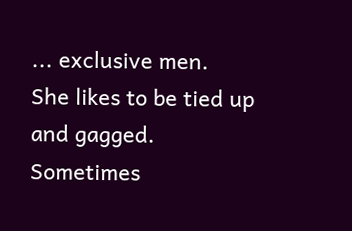... exclusive men.
She likes to be tied up and gagged.
Sometimes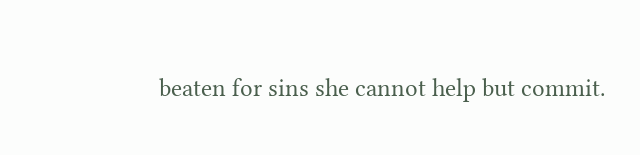beaten for sins she cannot help but commit.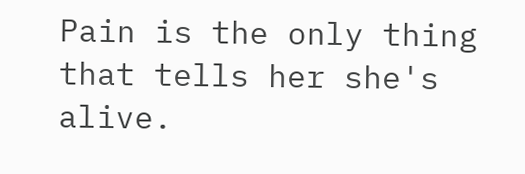Pain is the only thing that tells her she's alive.